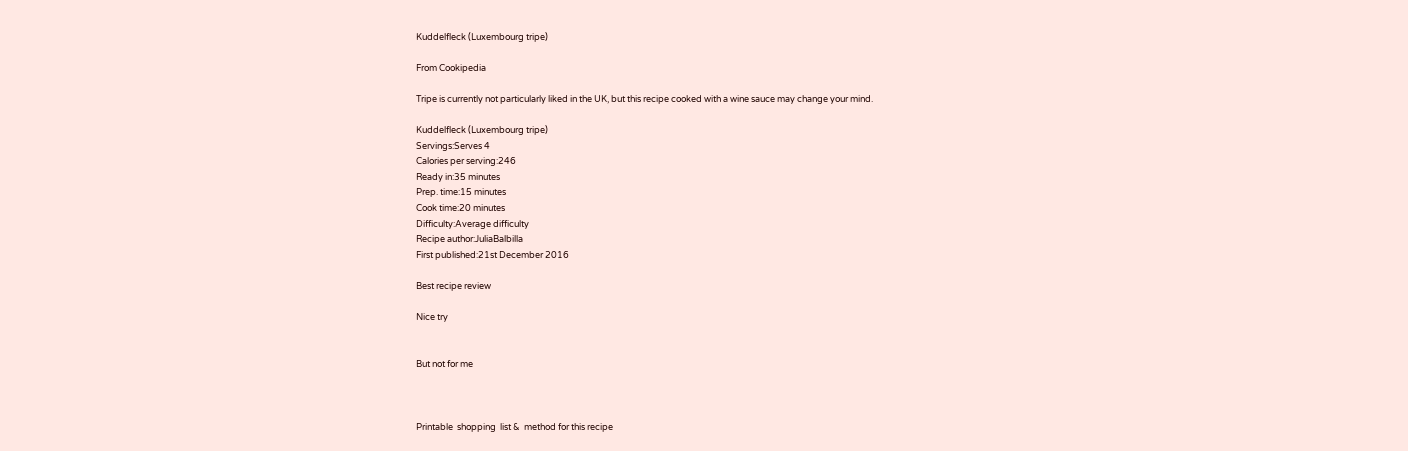Kuddelfleck (Luxembourg tripe)

From Cookipedia

Tripe is currently not particularly liked in the UK, but this recipe cooked with a wine sauce may change your mind.

Kuddelfleck (Luxembourg tripe)
Servings:Serves 4
Calories per serving:246
Ready in:35 minutes
Prep. time:15 minutes
Cook time:20 minutes
Difficulty:Average difficulty
Recipe author:JuliaBalbilla
First published:21st December 2016

Best recipe review

Nice try


But not for me



Printable  shopping  list &  method for this recipe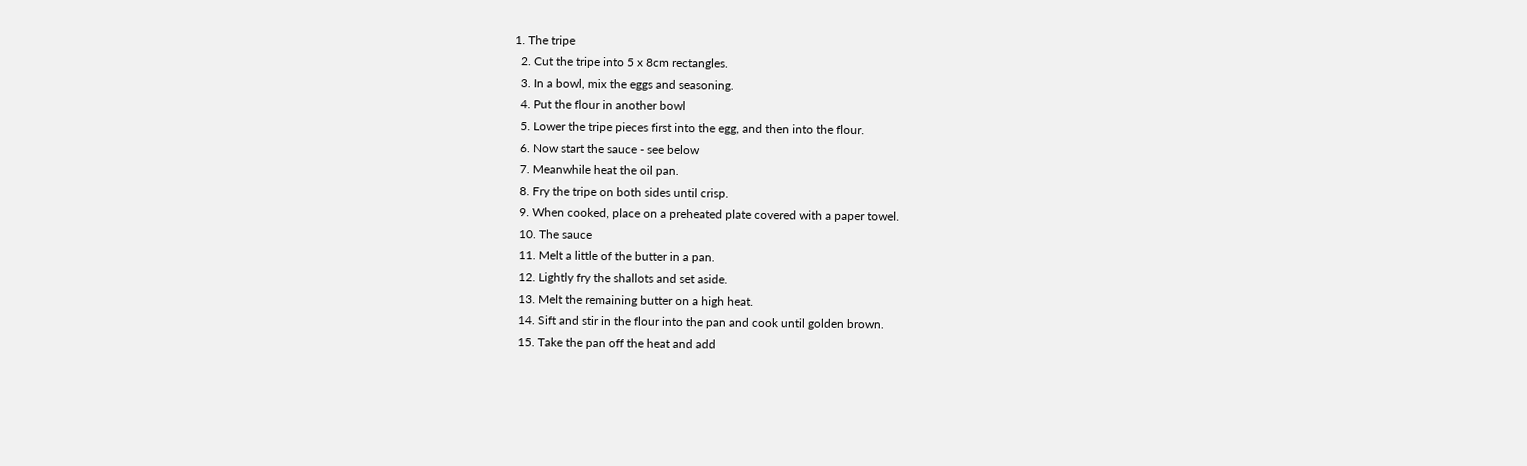1. The tripe
  2. Cut the tripe into 5 x 8cm rectangles.
  3. In a bowl, mix the eggs and seasoning.
  4. Put the flour in another bowl
  5. Lower the tripe pieces first into the egg, and then into the flour.
  6. Now start the sauce - see below
  7. Meanwhile heat the oil pan.
  8. Fry the tripe on both sides until crisp.
  9. When cooked, place on a preheated plate covered with a paper towel.
  10. The sauce
  11. Melt a little of the butter in a pan.
  12. Lightly fry the shallots and set aside.
  13. Melt the remaining butter on a high heat.
  14. Sift and stir in the flour into the pan and cook until golden brown.
  15. Take the pan off the heat and add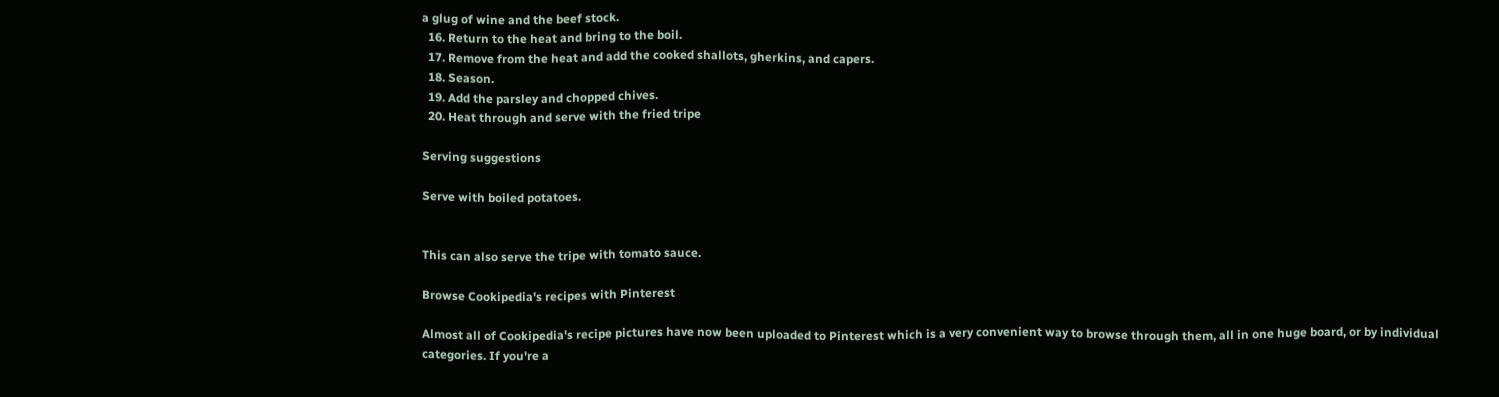a glug of wine and the beef stock.
  16. Return to the heat and bring to the boil.
  17. Remove from the heat and add the cooked shallots, gherkins, and capers.
  18. Season.
  19. Add the parsley and chopped chives.
  20. Heat through and serve with the fried tripe

Serving suggestions

Serve with boiled potatoes.


This can also serve the tripe with tomato sauce.

Browse Cookipedia's recipes with Pinterest

Almost all of Cookipedia's recipe pictures have now been uploaded to Pinterest which is a very convenient way to browse through them, all in one huge board, or by individual categories. If you're a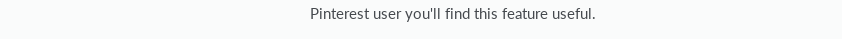Pinterest user you'll find this feature useful.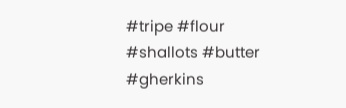#tripe #flour #shallots #butter #gherkins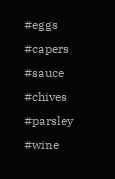#eggs #capers #sauce #chives #parsley #wine